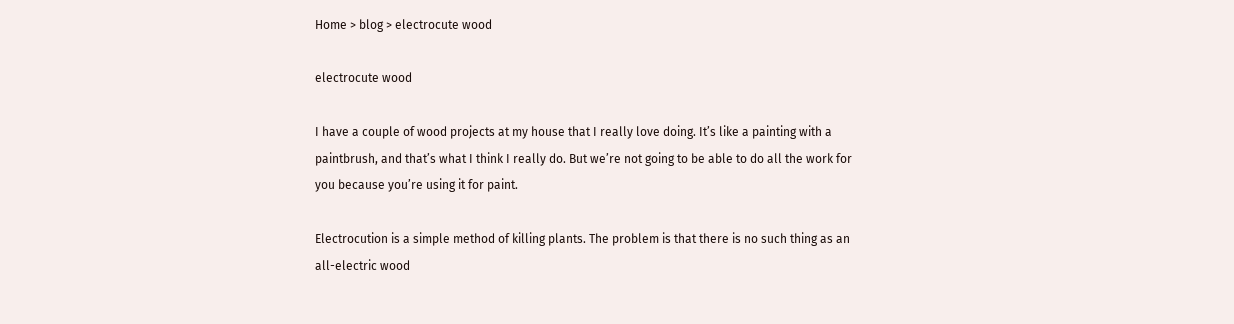Home > blog > electrocute wood

electrocute wood

I have a couple of wood projects at my house that I really love doing. It’s like a painting with a paintbrush, and that’s what I think I really do. But we’re not going to be able to do all the work for you because you’re using it for paint.

Electrocution is a simple method of killing plants. The problem is that there is no such thing as an all-electric wood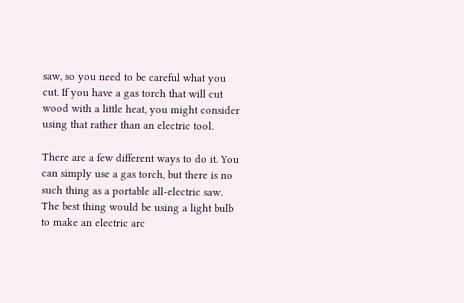saw, so you need to be careful what you cut. If you have a gas torch that will cut wood with a little heat, you might consider using that rather than an electric tool.

There are a few different ways to do it. You can simply use a gas torch, but there is no such thing as a portable all-electric saw. The best thing would be using a light bulb to make an electric arc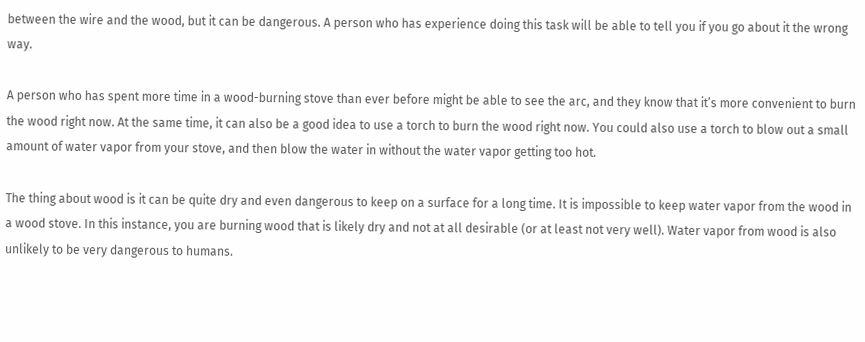between the wire and the wood, but it can be dangerous. A person who has experience doing this task will be able to tell you if you go about it the wrong way.

A person who has spent more time in a wood-burning stove than ever before might be able to see the arc, and they know that it’s more convenient to burn the wood right now. At the same time, it can also be a good idea to use a torch to burn the wood right now. You could also use a torch to blow out a small amount of water vapor from your stove, and then blow the water in without the water vapor getting too hot.

The thing about wood is it can be quite dry and even dangerous to keep on a surface for a long time. It is impossible to keep water vapor from the wood in a wood stove. In this instance, you are burning wood that is likely dry and not at all desirable (or at least not very well). Water vapor from wood is also unlikely to be very dangerous to humans.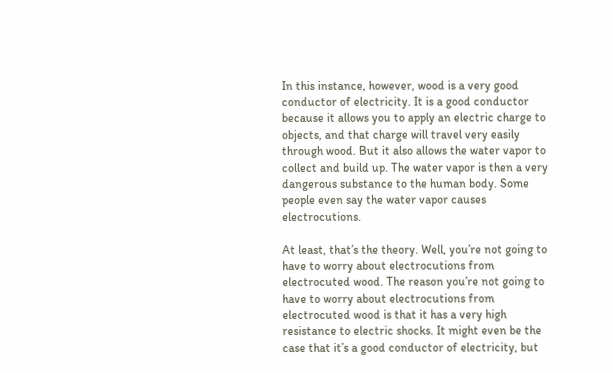In this instance, however, wood is a very good conductor of electricity. It is a good conductor because it allows you to apply an electric charge to objects, and that charge will travel very easily through wood. But it also allows the water vapor to collect and build up. The water vapor is then a very dangerous substance to the human body. Some people even say the water vapor causes electrocutions.

At least, that’s the theory. Well, you’re not going to have to worry about electrocutions from electrocuted wood. The reason you’re not going to have to worry about electrocutions from electrocuted wood is that it has a very high resistance to electric shocks. It might even be the case that it’s a good conductor of electricity, but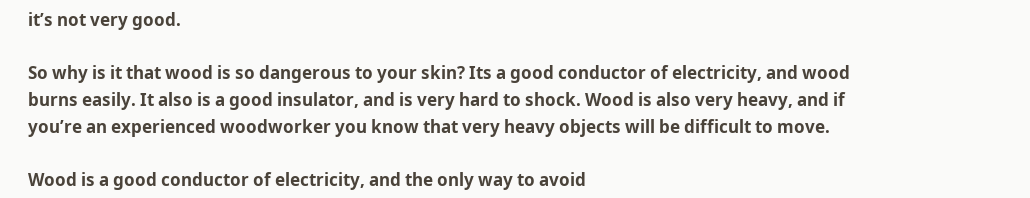it’s not very good.

So why is it that wood is so dangerous to your skin? Its a good conductor of electricity, and wood burns easily. It also is a good insulator, and is very hard to shock. Wood is also very heavy, and if you’re an experienced woodworker you know that very heavy objects will be difficult to move.

Wood is a good conductor of electricity, and the only way to avoid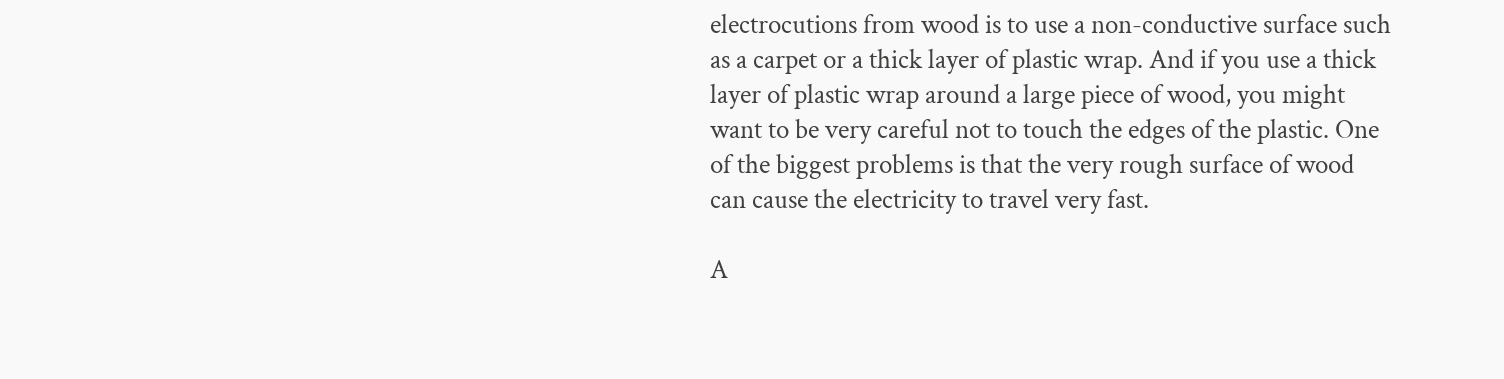electrocutions from wood is to use a non-conductive surface such as a carpet or a thick layer of plastic wrap. And if you use a thick layer of plastic wrap around a large piece of wood, you might want to be very careful not to touch the edges of the plastic. One of the biggest problems is that the very rough surface of wood can cause the electricity to travel very fast.

A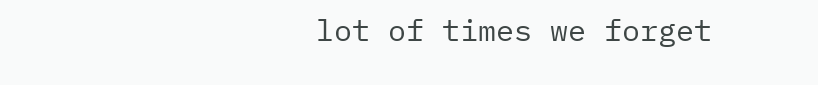lot of times we forget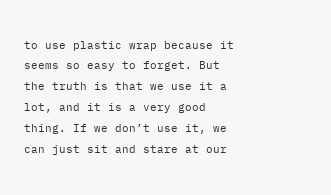to use plastic wrap because it seems so easy to forget. But the truth is that we use it a lot, and it is a very good thing. If we don’t use it, we can just sit and stare at our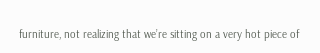furniture, not realizing that we’re sitting on a very hot piece of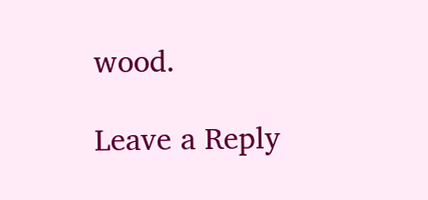wood.

Leave a Reply